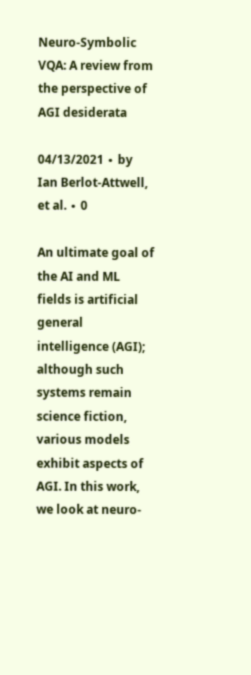Neuro-Symbolic VQA: A review from the perspective of AGI desiderata

04/13/2021 ∙ by Ian Berlot-Attwell, et al. ∙ 0

An ultimate goal of the AI and ML fields is artificial general intelligence (AGI); although such systems remain science fiction, various models exhibit aspects of AGI. In this work, we look at neuro-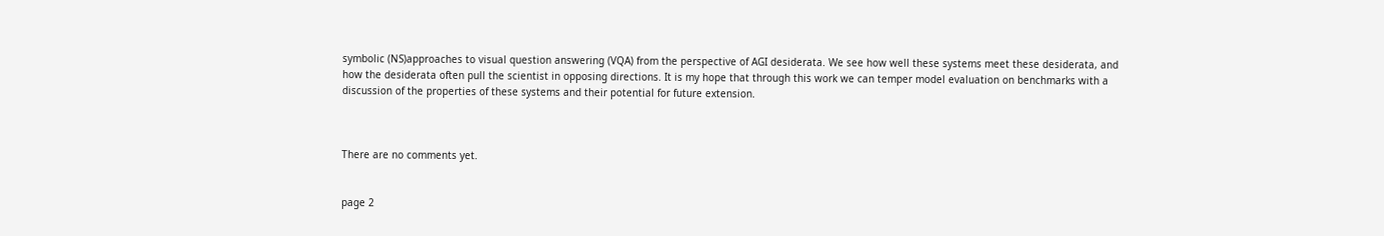symbolic (NS)approaches to visual question answering (VQA) from the perspective of AGI desiderata. We see how well these systems meet these desiderata, and how the desiderata often pull the scientist in opposing directions. It is my hope that through this work we can temper model evaluation on benchmarks with a discussion of the properties of these systems and their potential for future extension.



There are no comments yet.


page 2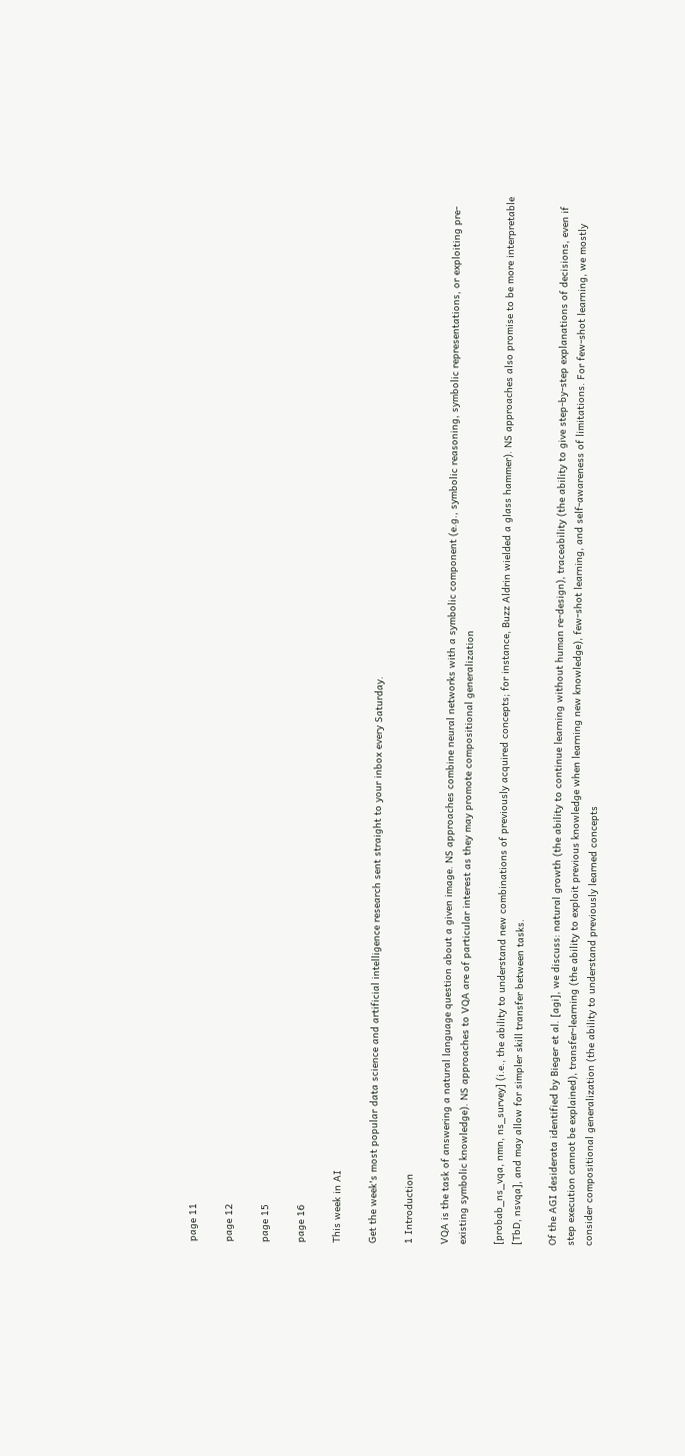page 11

page 12

page 15

page 16

This week in AI

Get the week's most popular data science and artificial intelligence research sent straight to your inbox every Saturday.

1 Introduction

VQA is the task of answering a natural language question about a given image. NS approaches combine neural networks with a symbolic component (e.g., symbolic reasoning, symbolic representations, or exploiting pre-existing symbolic knowledge). NS approaches to VQA are of particular interest as they may promote compositional generalization

[probab_ns_vqa, nmn, ns_survey] (i.e., the ability to understand new combinations of previously acquired concepts; for instance, Buzz Aldrin wielded a glass hammer). NS approaches also promise to be more interpretable [TbD, nsvqa], and may allow for simpler skill transfer between tasks.

Of the AGI desiderata identified by Bieger et al. [agi], we discuss: natural growth (the ability to continue learning without human re-design), traceability (the ability to give step-by-step explanations of decisions, even if step execution cannot be explained), transfer-learning (the ability to exploit previous knowledge when learning new knowledge), few-shot learning, and self-awareness of limitations. For few-shot learning, we mostly consider compositional generalization (the ability to understand previously learned concepts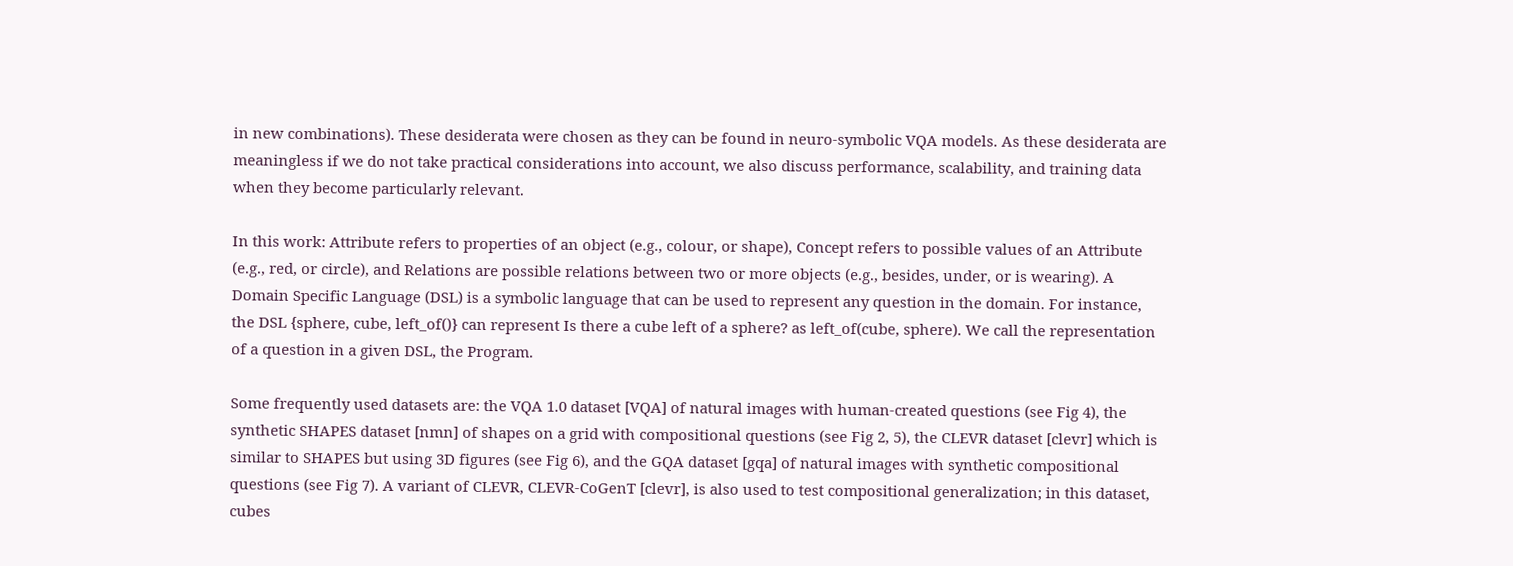in new combinations). These desiderata were chosen as they can be found in neuro-symbolic VQA models. As these desiderata are meaningless if we do not take practical considerations into account, we also discuss performance, scalability, and training data when they become particularly relevant.

In this work: Attribute refers to properties of an object (e.g., colour, or shape), Concept refers to possible values of an Attribute (e.g., red, or circle), and Relations are possible relations between two or more objects (e.g., besides, under, or is wearing). A Domain Specific Language (DSL) is a symbolic language that can be used to represent any question in the domain. For instance, the DSL {sphere, cube, left_of()} can represent Is there a cube left of a sphere? as left_of(cube, sphere). We call the representation of a question in a given DSL, the Program.

Some frequently used datasets are: the VQA 1.0 dataset [VQA] of natural images with human-created questions (see Fig 4), the synthetic SHAPES dataset [nmn] of shapes on a grid with compositional questions (see Fig 2, 5), the CLEVR dataset [clevr] which is similar to SHAPES but using 3D figures (see Fig 6), and the GQA dataset [gqa] of natural images with synthetic compositional questions (see Fig 7). A variant of CLEVR, CLEVR-CoGenT [clevr], is also used to test compositional generalization; in this dataset, cubes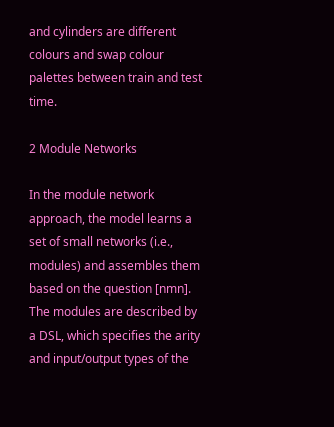and cylinders are different colours and swap colour palettes between train and test time.

2 Module Networks

In the module network approach, the model learns a set of small networks (i.e., modules) and assembles them based on the question [nmn]. The modules are described by a DSL, which specifies the arity and input/output types of the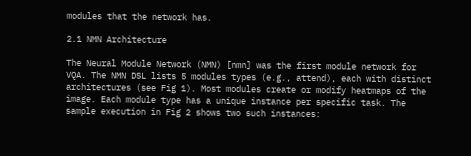modules that the network has.

2.1 NMN Architecture

The Neural Module Network (NMN) [nmn] was the first module network for VQA. The NMN DSL lists 5 modules types (e.g., attend), each with distinct architectures (see Fig 1). Most modules create or modify heatmaps of the image. Each module type has a unique instance per specific task. The sample execution in Fig 2 shows two such instances: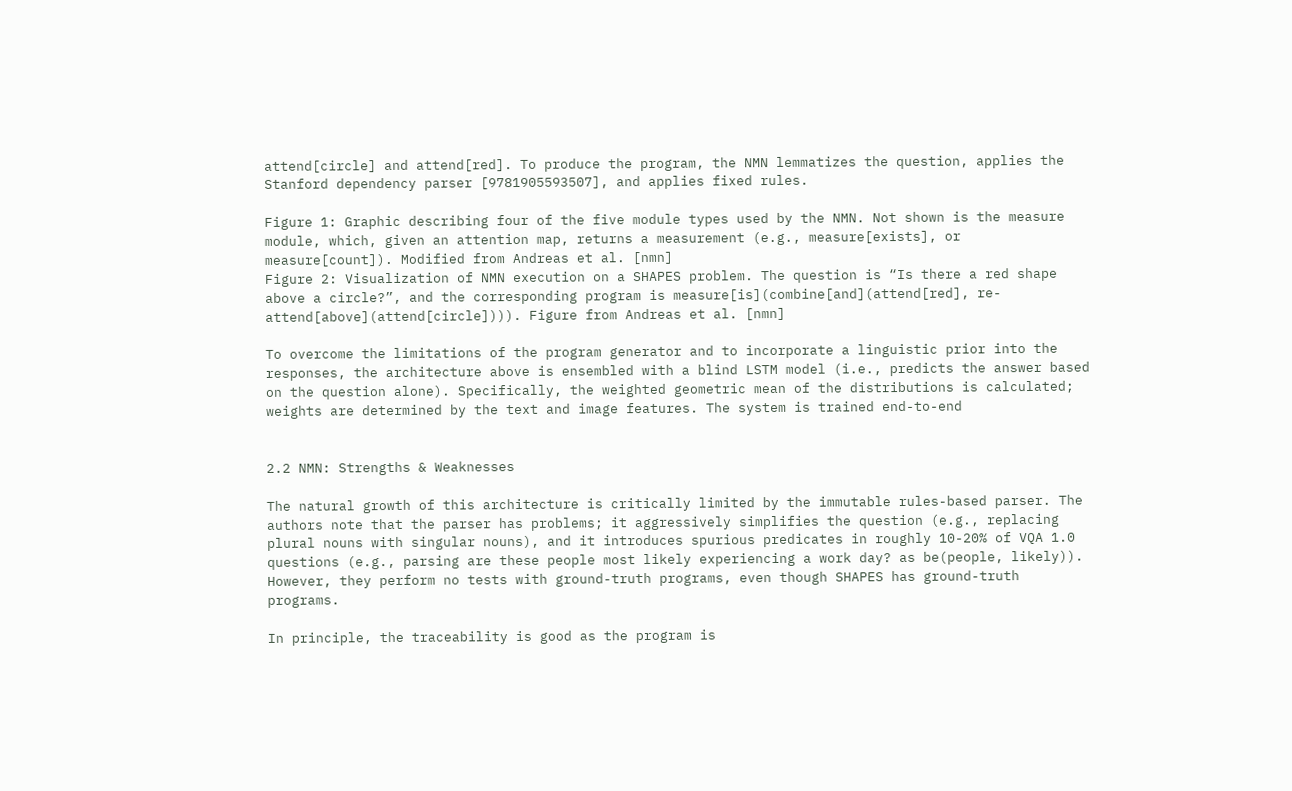attend[circle] and attend[red]. To produce the program, the NMN lemmatizes the question, applies the Stanford dependency parser [9781905593507], and applies fixed rules.

Figure 1: Graphic describing four of the five module types used by the NMN. Not shown is the measure module, which, given an attention map, returns a measurement (e.g., measure[exists], or measure[count]). Modified from Andreas et al. [nmn]
Figure 2: Visualization of NMN execution on a SHAPES problem. The question is “Is there a red shape above a circle?”, and the corresponding program is measure[is](combine[and](attend[red], re-attend[above](attend[circle]))). Figure from Andreas et al. [nmn]

To overcome the limitations of the program generator and to incorporate a linguistic prior into the responses, the architecture above is ensembled with a blind LSTM model (i.e., predicts the answer based on the question alone). Specifically, the weighted geometric mean of the distributions is calculated; weights are determined by the text and image features. The system is trained end-to-end


2.2 NMN: Strengths & Weaknesses

The natural growth of this architecture is critically limited by the immutable rules-based parser. The authors note that the parser has problems; it aggressively simplifies the question (e.g., replacing plural nouns with singular nouns), and it introduces spurious predicates in roughly 10-20% of VQA 1.0 questions (e.g., parsing are these people most likely experiencing a work day? as be(people, likely)). However, they perform no tests with ground-truth programs, even though SHAPES has ground-truth programs.

In principle, the traceability is good as the program is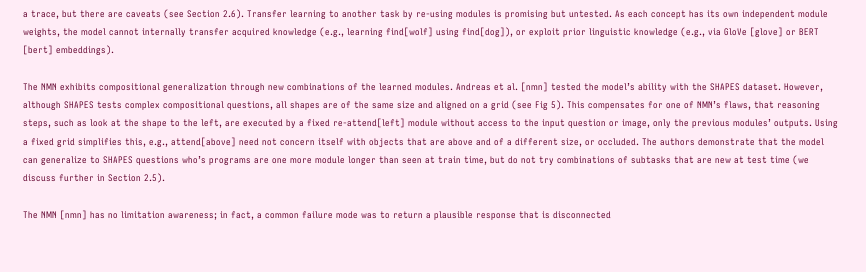a trace, but there are caveats (see Section 2.6). Transfer learning to another task by re-using modules is promising but untested. As each concept has its own independent module weights, the model cannot internally transfer acquired knowledge (e.g., learning find[wolf] using find[dog]), or exploit prior linguistic knowledge (e.g., via GloVe [glove] or BERT [bert] embeddings).

The NMN exhibits compositional generalization through new combinations of the learned modules. Andreas et al. [nmn] tested the model’s ability with the SHAPES dataset. However, although SHAPES tests complex compositional questions, all shapes are of the same size and aligned on a grid (see Fig 5). This compensates for one of NMN’s flaws, that reasoning steps, such as look at the shape to the left, are executed by a fixed re-attend[left] module without access to the input question or image, only the previous modules’ outputs. Using a fixed grid simplifies this, e.g., attend[above] need not concern itself with objects that are above and of a different size, or occluded. The authors demonstrate that the model can generalize to SHAPES questions who’s programs are one more module longer than seen at train time, but do not try combinations of subtasks that are new at test time (we discuss further in Section 2.5).

The NMN [nmn] has no limitation awareness; in fact, a common failure mode was to return a plausible response that is disconnected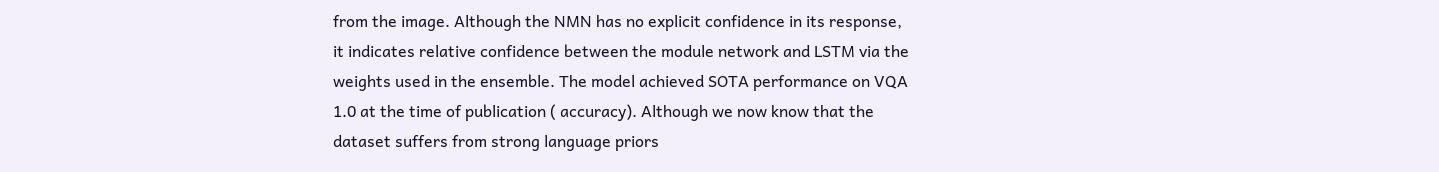from the image. Although the NMN has no explicit confidence in its response, it indicates relative confidence between the module network and LSTM via the weights used in the ensemble. The model achieved SOTA performance on VQA 1.0 at the time of publication ( accuracy). Although we now know that the dataset suffers from strong language priors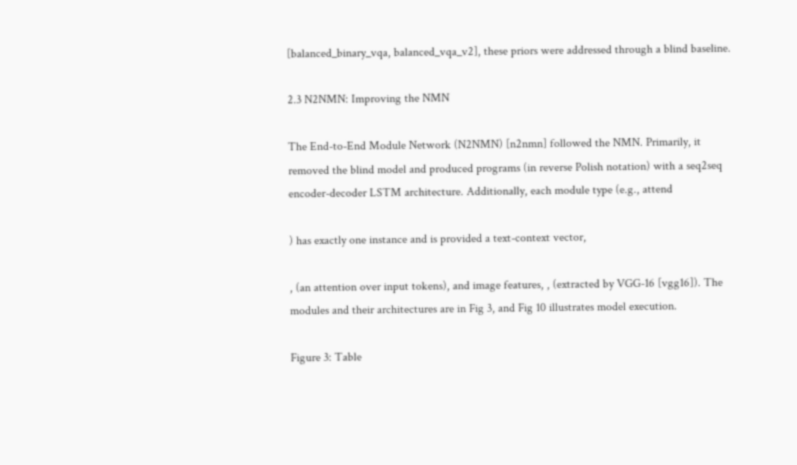[balanced_binary_vqa, balanced_vqa_v2], these priors were addressed through a blind baseline.

2.3 N2NMN: Improving the NMN

The End-to-End Module Network (N2NMN) [n2nmn] followed the NMN. Primarily, it removed the blind model and produced programs (in reverse Polish notation) with a seq2seq encoder-decoder LSTM architecture. Additionally, each module type (e.g., attend

) has exactly one instance and is provided a text-context vector,

, (an attention over input tokens), and image features, , (extracted by VGG-16 [vgg16]). The modules and their architectures are in Fig 3, and Fig 10 illustrates model execution.

Figure 3: Table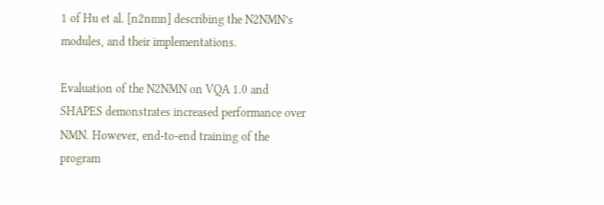1 of Hu et al. [n2nmn] describing the N2NMN’s modules, and their implementations.

Evaluation of the N2NMN on VQA 1.0 and SHAPES demonstrates increased performance over NMN. However, end-to-end training of the program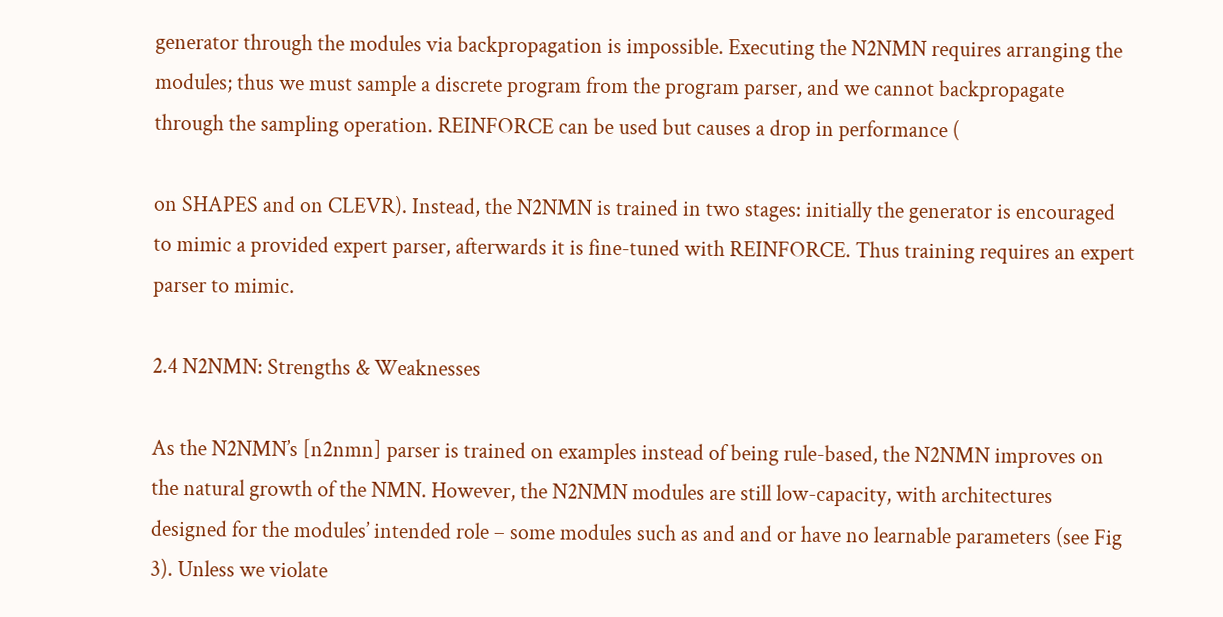generator through the modules via backpropagation is impossible. Executing the N2NMN requires arranging the modules; thus we must sample a discrete program from the program parser, and we cannot backpropagate through the sampling operation. REINFORCE can be used but causes a drop in performance (

on SHAPES and on CLEVR). Instead, the N2NMN is trained in two stages: initially the generator is encouraged to mimic a provided expert parser, afterwards it is fine-tuned with REINFORCE. Thus training requires an expert parser to mimic.

2.4 N2NMN: Strengths & Weaknesses

As the N2NMN’s [n2nmn] parser is trained on examples instead of being rule-based, the N2NMN improves on the natural growth of the NMN. However, the N2NMN modules are still low-capacity, with architectures designed for the modules’ intended role – some modules such as and and or have no learnable parameters (see Fig 3). Unless we violate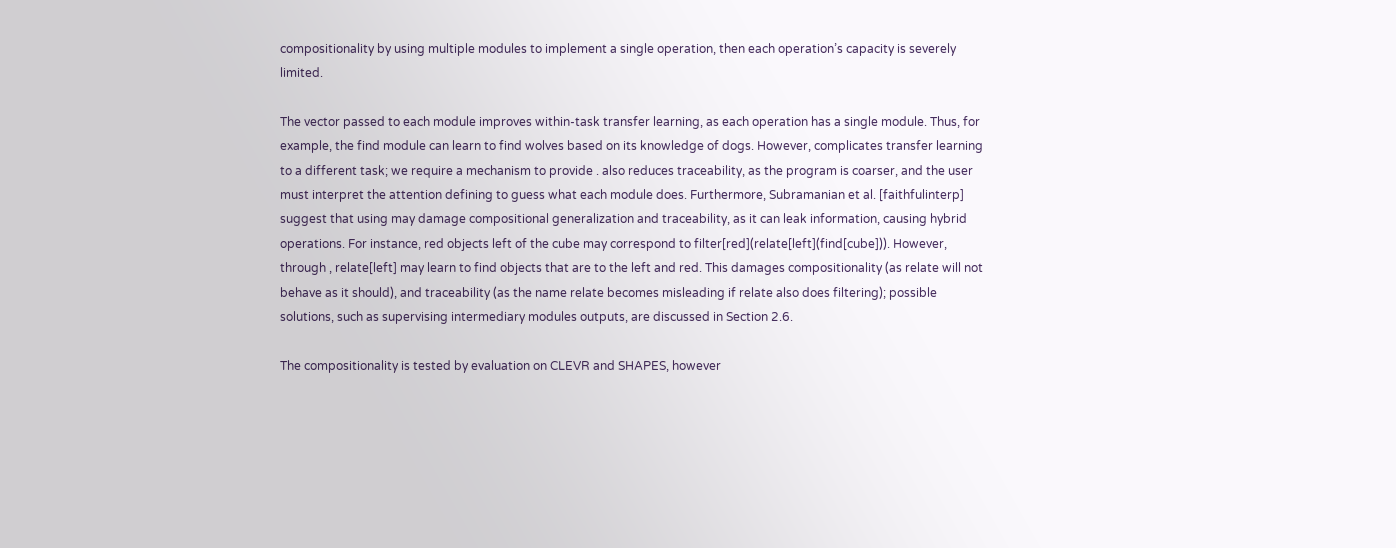compositionality by using multiple modules to implement a single operation, then each operation’s capacity is severely limited.

The vector passed to each module improves within-task transfer learning, as each operation has a single module. Thus, for example, the find module can learn to find wolves based on its knowledge of dogs. However, complicates transfer learning to a different task; we require a mechanism to provide . also reduces traceability, as the program is coarser, and the user must interpret the attention defining to guess what each module does. Furthermore, Subramanian et al. [faithfulinterp] suggest that using may damage compositional generalization and traceability, as it can leak information, causing hybrid operations. For instance, red objects left of the cube may correspond to filter[red](relate[left](find[cube])). However, through , relate[left] may learn to find objects that are to the left and red. This damages compositionality (as relate will not behave as it should), and traceability (as the name relate becomes misleading if relate also does filtering); possible solutions, such as supervising intermediary modules outputs, are discussed in Section 2.6.

The compositionality is tested by evaluation on CLEVR and SHAPES, however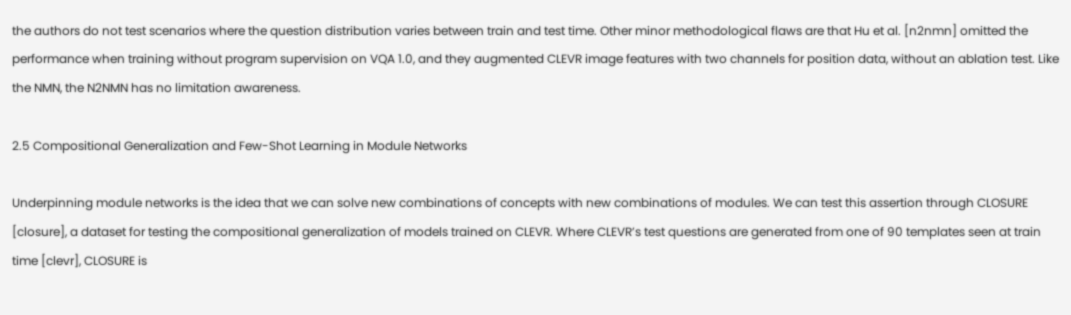the authors do not test scenarios where the question distribution varies between train and test time. Other minor methodological flaws are that Hu et al. [n2nmn] omitted the performance when training without program supervision on VQA 1.0, and they augmented CLEVR image features with two channels for position data, without an ablation test. Like the NMN, the N2NMN has no limitation awareness.

2.5 Compositional Generalization and Few-Shot Learning in Module Networks

Underpinning module networks is the idea that we can solve new combinations of concepts with new combinations of modules. We can test this assertion through CLOSURE [closure], a dataset for testing the compositional generalization of models trained on CLEVR. Where CLEVR’s test questions are generated from one of 90 templates seen at train time [clevr], CLOSURE is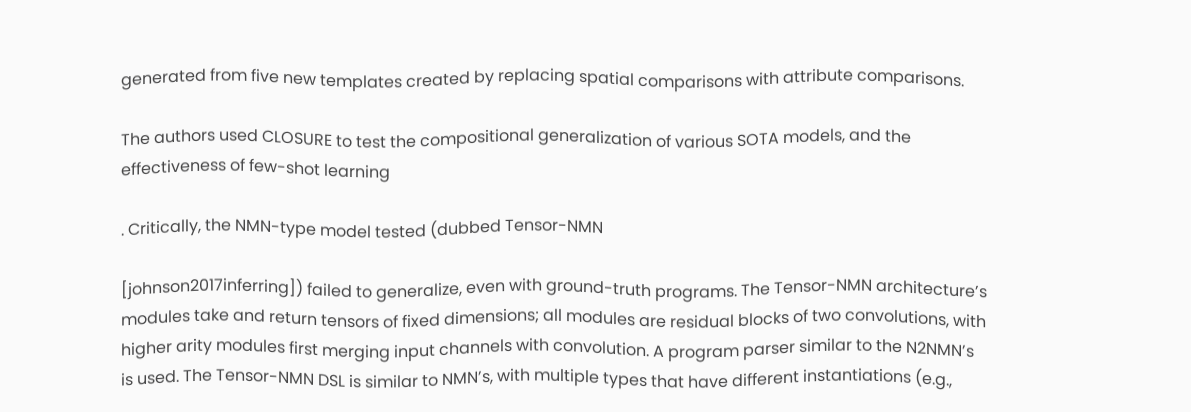generated from five new templates created by replacing spatial comparisons with attribute comparisons.

The authors used CLOSURE to test the compositional generalization of various SOTA models, and the effectiveness of few-shot learning

. Critically, the NMN-type model tested (dubbed Tensor-NMN

[johnson2017inferring]) failed to generalize, even with ground-truth programs. The Tensor-NMN architecture’s modules take and return tensors of fixed dimensions; all modules are residual blocks of two convolutions, with higher arity modules first merging input channels with convolution. A program parser similar to the N2NMN’s is used. The Tensor-NMN DSL is similar to NMN’s, with multiple types that have different instantiations (e.g.,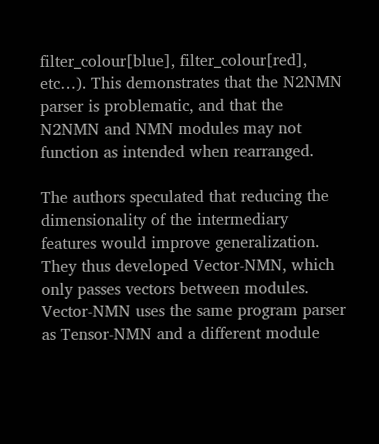filter_colour[blue], filter_colour[red], etc…). This demonstrates that the N2NMN parser is problematic, and that the N2NMN and NMN modules may not function as intended when rearranged.

The authors speculated that reducing the dimensionality of the intermediary features would improve generalization. They thus developed Vector-NMN, which only passes vectors between modules. Vector-NMN uses the same program parser as Tensor-NMN and a different module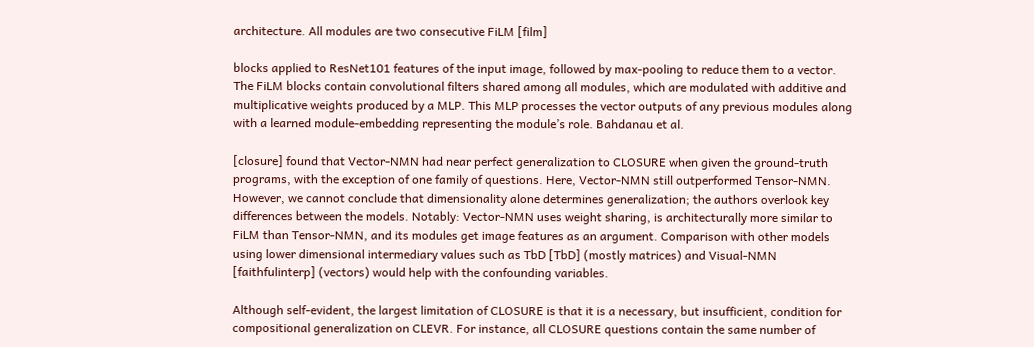architecture. All modules are two consecutive FiLM [film]

blocks applied to ResNet101 features of the input image, followed by max-pooling to reduce them to a vector. The FiLM blocks contain convolutional filters shared among all modules, which are modulated with additive and multiplicative weights produced by a MLP. This MLP processes the vector outputs of any previous modules along with a learned module-embedding representing the module’s role. Bahdanau et al.

[closure] found that Vector-NMN had near perfect generalization to CLOSURE when given the ground-truth programs, with the exception of one family of questions. Here, Vector-NMN still outperformed Tensor-NMN. However, we cannot conclude that dimensionality alone determines generalization; the authors overlook key differences between the models. Notably: Vector-NMN uses weight sharing, is architecturally more similar to FiLM than Tensor-NMN, and its modules get image features as an argument. Comparison with other models using lower dimensional intermediary values such as TbD [TbD] (mostly matrices) and Visual-NMN [faithfulinterp] (vectors) would help with the confounding variables.

Although self-evident, the largest limitation of CLOSURE is that it is a necessary, but insufficient, condition for compositional generalization on CLEVR. For instance, all CLOSURE questions contain the same number of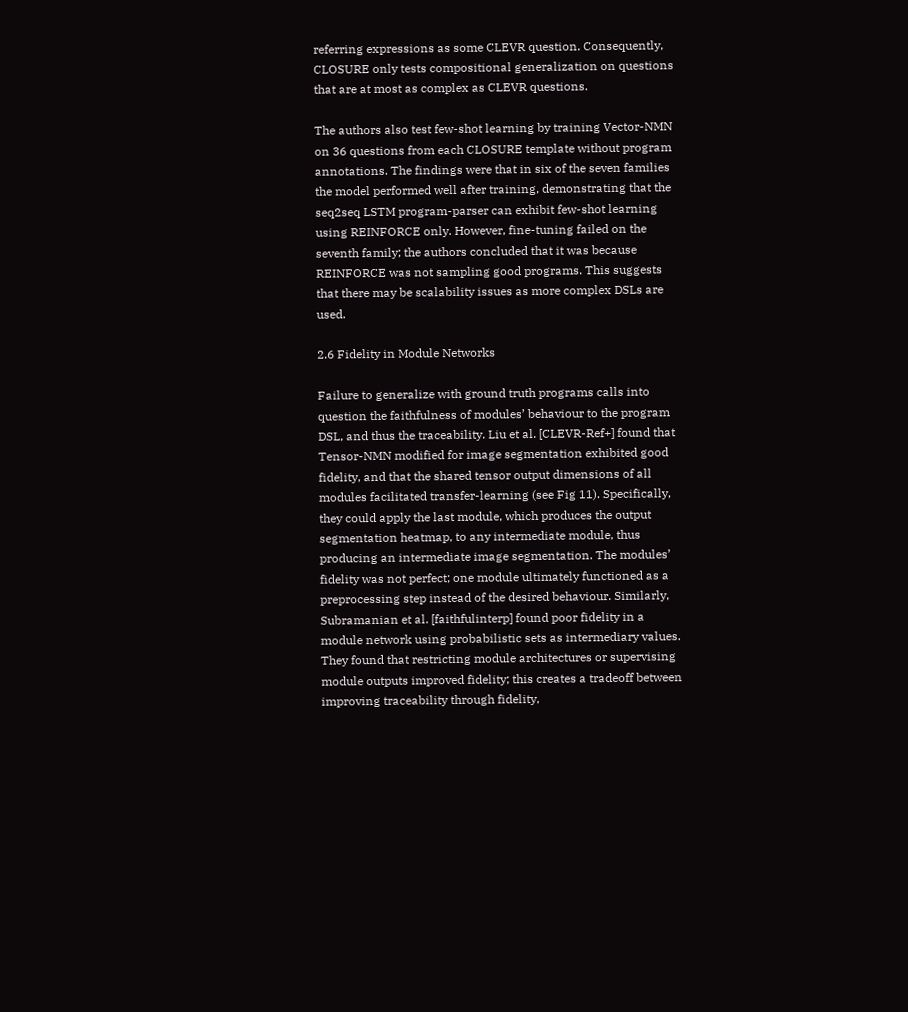referring expressions as some CLEVR question. Consequently, CLOSURE only tests compositional generalization on questions that are at most as complex as CLEVR questions.

The authors also test few-shot learning by training Vector-NMN on 36 questions from each CLOSURE template without program annotations. The findings were that in six of the seven families the model performed well after training, demonstrating that the seq2seq LSTM program-parser can exhibit few-shot learning using REINFORCE only. However, fine-tuning failed on the seventh family; the authors concluded that it was because REINFORCE was not sampling good programs. This suggests that there may be scalability issues as more complex DSLs are used.

2.6 Fidelity in Module Networks

Failure to generalize with ground truth programs calls into question the faithfulness of modules’ behaviour to the program DSL, and thus the traceability. Liu et al. [CLEVR-Ref+] found that Tensor-NMN modified for image segmentation exhibited good fidelity, and that the shared tensor output dimensions of all modules facilitated transfer-learning (see Fig 11). Specifically, they could apply the last module, which produces the output segmentation heatmap, to any intermediate module, thus producing an intermediate image segmentation. The modules’ fidelity was not perfect; one module ultimately functioned as a preprocessing step instead of the desired behaviour. Similarly, Subramanian et al. [faithfulinterp] found poor fidelity in a module network using probabilistic sets as intermediary values. They found that restricting module architectures or supervising module outputs improved fidelity; this creates a tradeoff between improving traceability through fidelity,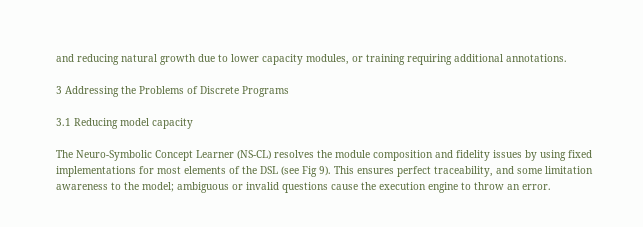and reducing natural growth due to lower capacity modules, or training requiring additional annotations.

3 Addressing the Problems of Discrete Programs

3.1 Reducing model capacity

The Neuro-Symbolic Concept Learner (NS-CL) resolves the module composition and fidelity issues by using fixed implementations for most elements of the DSL (see Fig 9). This ensures perfect traceability, and some limitation awareness to the model; ambiguous or invalid questions cause the execution engine to throw an error.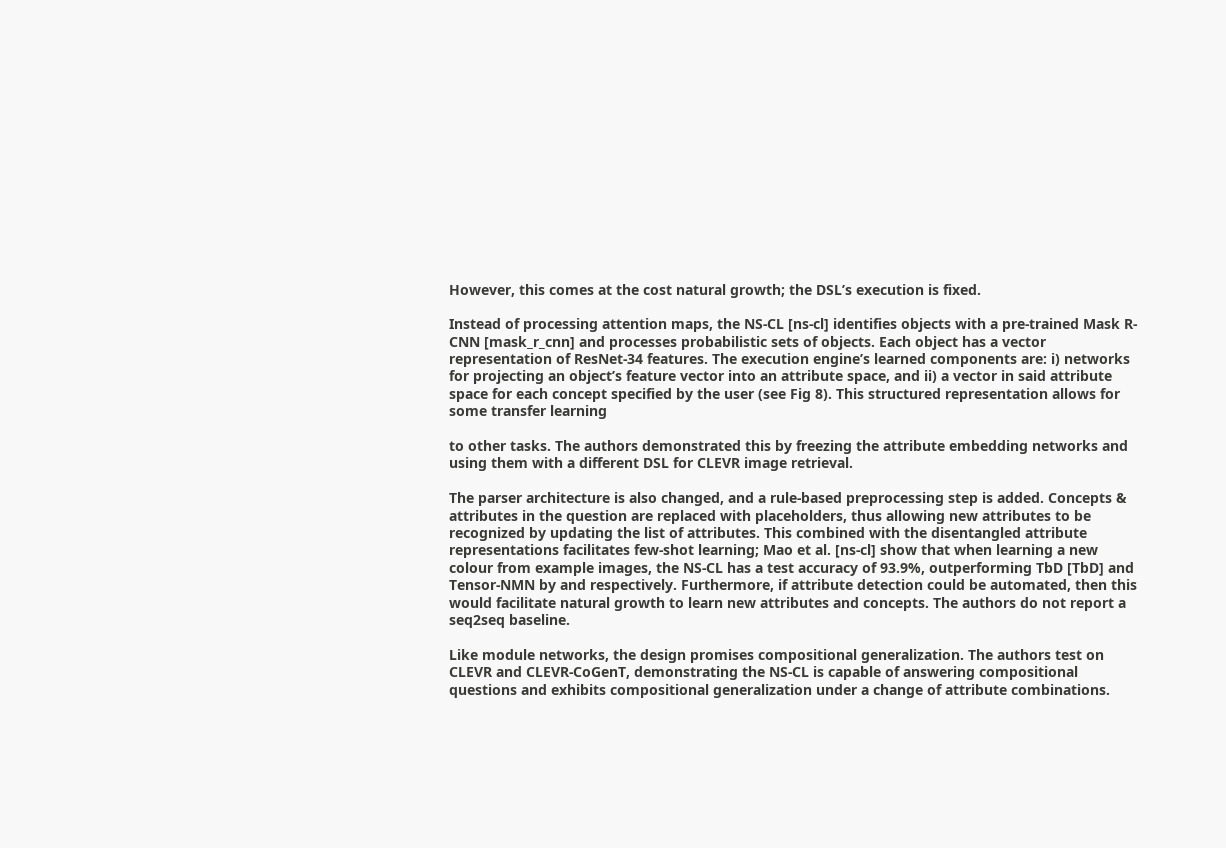However, this comes at the cost natural growth; the DSL’s execution is fixed.

Instead of processing attention maps, the NS-CL [ns-cl] identifies objects with a pre-trained Mask R-CNN [mask_r_cnn] and processes probabilistic sets of objects. Each object has a vector representation of ResNet-34 features. The execution engine’s learned components are: i) networks for projecting an object’s feature vector into an attribute space, and ii) a vector in said attribute space for each concept specified by the user (see Fig 8). This structured representation allows for some transfer learning

to other tasks. The authors demonstrated this by freezing the attribute embedding networks and using them with a different DSL for CLEVR image retrieval.

The parser architecture is also changed, and a rule-based preprocessing step is added. Concepts & attributes in the question are replaced with placeholders, thus allowing new attributes to be recognized by updating the list of attributes. This combined with the disentangled attribute representations facilitates few-shot learning; Mao et al. [ns-cl] show that when learning a new colour from example images, the NS-CL has a test accuracy of 93.9%, outperforming TbD [TbD] and Tensor-NMN by and respectively. Furthermore, if attribute detection could be automated, then this would facilitate natural growth to learn new attributes and concepts. The authors do not report a seq2seq baseline.

Like module networks, the design promises compositional generalization. The authors test on CLEVR and CLEVR-CoGenT, demonstrating the NS-CL is capable of answering compositional questions and exhibits compositional generalization under a change of attribute combinations.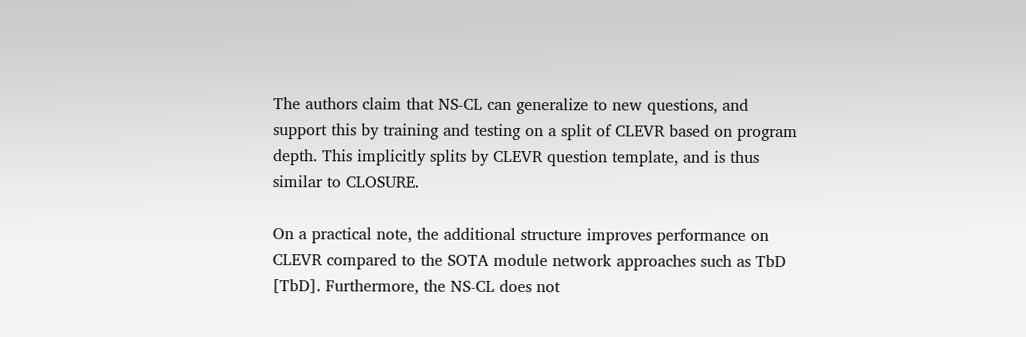The authors claim that NS-CL can generalize to new questions, and support this by training and testing on a split of CLEVR based on program depth. This implicitly splits by CLEVR question template, and is thus similar to CLOSURE.

On a practical note, the additional structure improves performance on CLEVR compared to the SOTA module network approaches such as TbD [TbD]. Furthermore, the NS-CL does not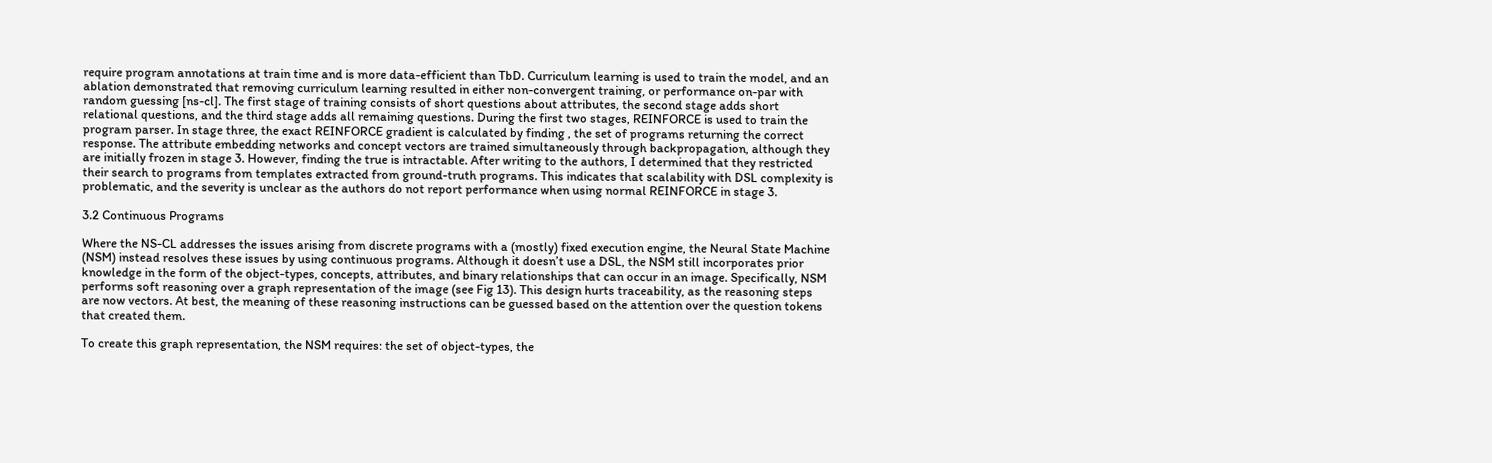require program annotations at train time and is more data-efficient than TbD. Curriculum learning is used to train the model, and an ablation demonstrated that removing curriculum learning resulted in either non-convergent training, or performance on-par with random guessing [ns-cl]. The first stage of training consists of short questions about attributes, the second stage adds short relational questions, and the third stage adds all remaining questions. During the first two stages, REINFORCE is used to train the program parser. In stage three, the exact REINFORCE gradient is calculated by finding , the set of programs returning the correct response. The attribute embedding networks and concept vectors are trained simultaneously through backpropagation, although they are initially frozen in stage 3. However, finding the true is intractable. After writing to the authors, I determined that they restricted their search to programs from templates extracted from ground-truth programs. This indicates that scalability with DSL complexity is problematic, and the severity is unclear as the authors do not report performance when using normal REINFORCE in stage 3.

3.2 Continuous Programs

Where the NS-CL addresses the issues arising from discrete programs with a (mostly) fixed execution engine, the Neural State Machine (NSM) instead resolves these issues by using continuous programs. Although it doesn’t use a DSL, the NSM still incorporates prior knowledge in the form of the object-types, concepts, attributes, and binary relationships that can occur in an image. Specifically, NSM performs soft reasoning over a graph representation of the image (see Fig 13). This design hurts traceability, as the reasoning steps are now vectors. At best, the meaning of these reasoning instructions can be guessed based on the attention over the question tokens that created them.

To create this graph representation, the NSM requires: the set of object-types, the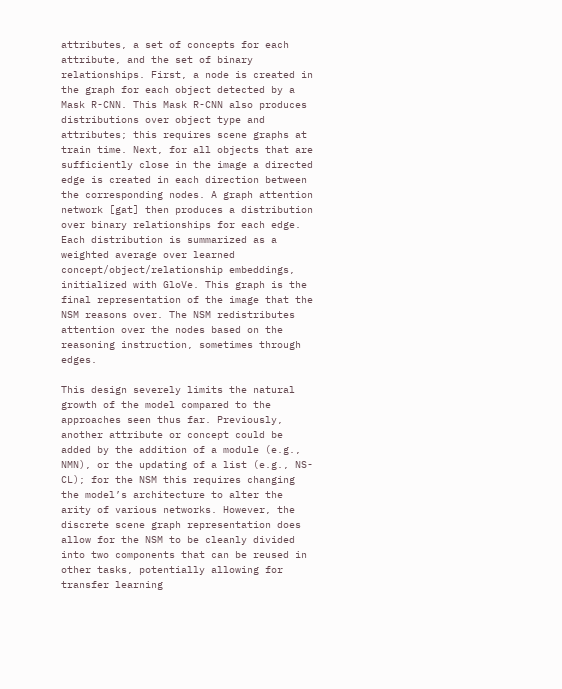attributes, a set of concepts for each attribute, and the set of binary relationships. First, a node is created in the graph for each object detected by a Mask R-CNN. This Mask R-CNN also produces distributions over object type and attributes; this requires scene graphs at train time. Next, for all objects that are sufficiently close in the image a directed edge is created in each direction between the corresponding nodes. A graph attention network [gat] then produces a distribution over binary relationships for each edge. Each distribution is summarized as a weighted average over learned concept/object/relationship embeddings, initialized with GloVe. This graph is the final representation of the image that the NSM reasons over. The NSM redistributes attention over the nodes based on the reasoning instruction, sometimes through edges.

This design severely limits the natural growth of the model compared to the approaches seen thus far. Previously, another attribute or concept could be added by the addition of a module (e.g., NMN), or the updating of a list (e.g., NS-CL); for the NSM this requires changing the model’s architecture to alter the arity of various networks. However, the discrete scene graph representation does allow for the NSM to be cleanly divided into two components that can be reused in other tasks, potentially allowing for transfer learning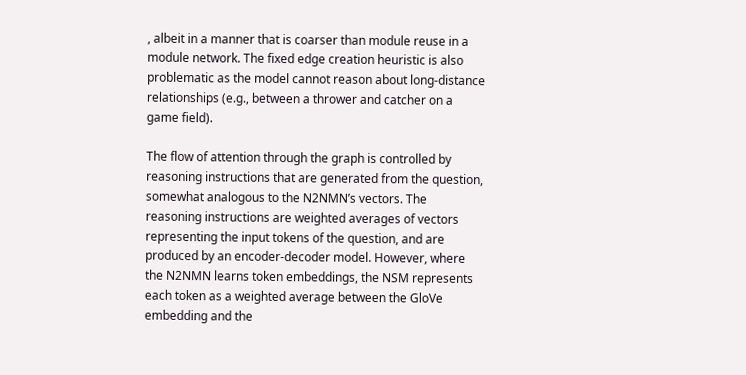, albeit in a manner that is coarser than module reuse in a module network. The fixed edge creation heuristic is also problematic as the model cannot reason about long-distance relationships (e.g., between a thrower and catcher on a game field).

The flow of attention through the graph is controlled by reasoning instructions that are generated from the question, somewhat analogous to the N2NMN’s vectors. The reasoning instructions are weighted averages of vectors representing the input tokens of the question, and are produced by an encoder-decoder model. However, where the N2NMN learns token embeddings, the NSM represents each token as a weighted average between the GloVe embedding and the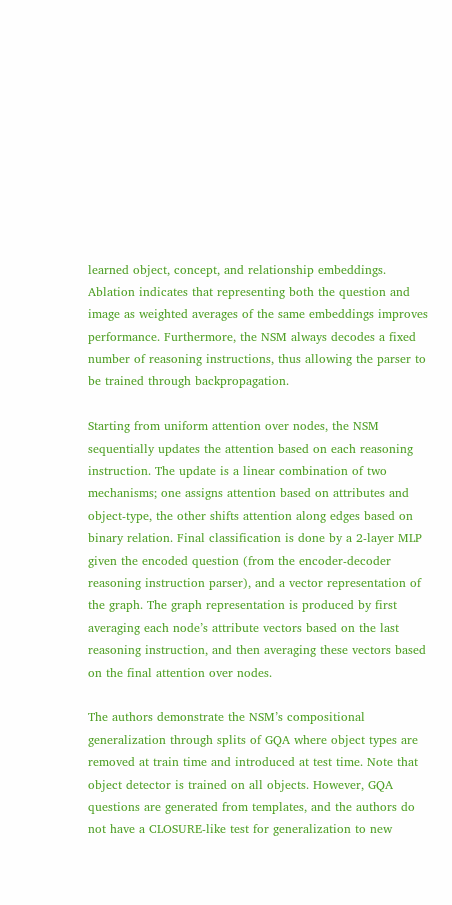learned object, concept, and relationship embeddings. Ablation indicates that representing both the question and image as weighted averages of the same embeddings improves performance. Furthermore, the NSM always decodes a fixed number of reasoning instructions, thus allowing the parser to be trained through backpropagation.

Starting from uniform attention over nodes, the NSM sequentially updates the attention based on each reasoning instruction. The update is a linear combination of two mechanisms; one assigns attention based on attributes and object-type, the other shifts attention along edges based on binary relation. Final classification is done by a 2-layer MLP given the encoded question (from the encoder-decoder reasoning instruction parser), and a vector representation of the graph. The graph representation is produced by first averaging each node’s attribute vectors based on the last reasoning instruction, and then averaging these vectors based on the final attention over nodes.

The authors demonstrate the NSM’s compositional generalization through splits of GQA where object types are removed at train time and introduced at test time. Note that object detector is trained on all objects. However, GQA questions are generated from templates, and the authors do not have a CLOSURE-like test for generalization to new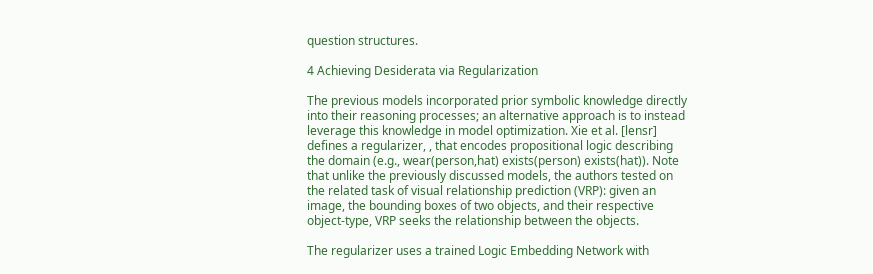question structures.

4 Achieving Desiderata via Regularization

The previous models incorporated prior symbolic knowledge directly into their reasoning processes; an alternative approach is to instead leverage this knowledge in model optimization. Xie et al. [lensr] defines a regularizer, , that encodes propositional logic describing the domain (e.g., wear(person,hat) exists(person) exists(hat)). Note that unlike the previously discussed models, the authors tested on the related task of visual relationship prediction (VRP): given an image, the bounding boxes of two objects, and their respective object-type, VRP seeks the relationship between the objects.

The regularizer uses a trained Logic Embedding Network with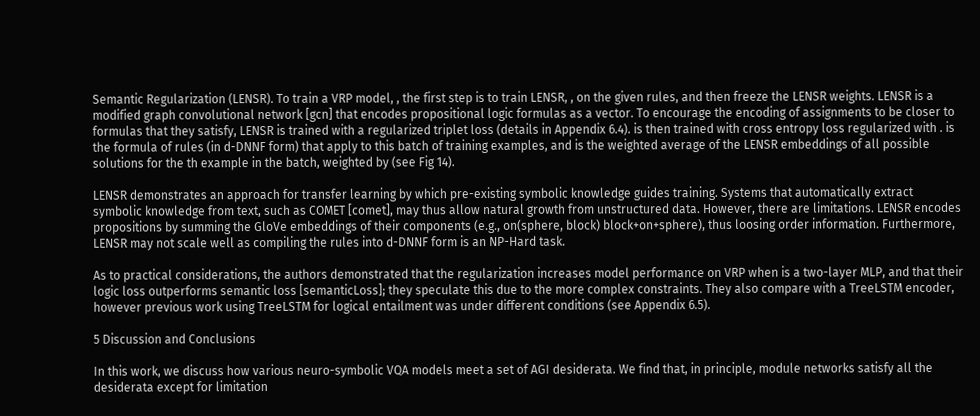Semantic Regularization (LENSR). To train a VRP model, , the first step is to train LENSR, , on the given rules, and then freeze the LENSR weights. LENSR is a modified graph convolutional network [gcn] that encodes propositional logic formulas as a vector. To encourage the encoding of assignments to be closer to formulas that they satisfy, LENSR is trained with a regularized triplet loss (details in Appendix 6.4). is then trained with cross entropy loss regularized with . is the formula of rules (in d-DNNF form) that apply to this batch of training examples, and is the weighted average of the LENSR embeddings of all possible solutions for the th example in the batch, weighted by (see Fig 14).

LENSR demonstrates an approach for transfer learning by which pre-existing symbolic knowledge guides training. Systems that automatically extract symbolic knowledge from text, such as COMET [comet], may thus allow natural growth from unstructured data. However, there are limitations. LENSR encodes propositions by summing the GloVe embeddings of their components (e.g., on(sphere, block) block+on+sphere), thus loosing order information. Furthermore, LENSR may not scale well as compiling the rules into d-DNNF form is an NP-Hard task.

As to practical considerations, the authors demonstrated that the regularization increases model performance on VRP when is a two-layer MLP, and that their logic loss outperforms semantic loss [semanticLoss]; they speculate this due to the more complex constraints. They also compare with a TreeLSTM encoder, however previous work using TreeLSTM for logical entailment was under different conditions (see Appendix 6.5).

5 Discussion and Conclusions

In this work, we discuss how various neuro-symbolic VQA models meet a set of AGI desiderata. We find that, in principle, module networks satisfy all the desiderata except for limitation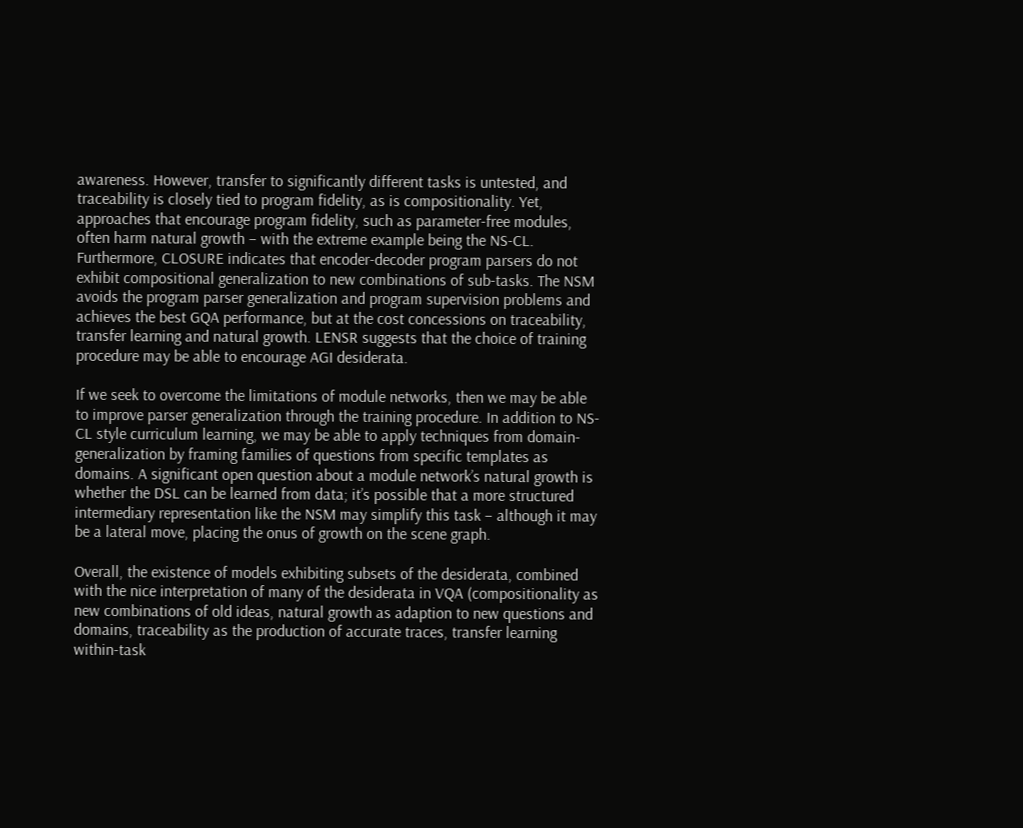awareness. However, transfer to significantly different tasks is untested, and traceability is closely tied to program fidelity, as is compositionality. Yet, approaches that encourage program fidelity, such as parameter-free modules, often harm natural growth – with the extreme example being the NS-CL. Furthermore, CLOSURE indicates that encoder-decoder program parsers do not exhibit compositional generalization to new combinations of sub-tasks. The NSM avoids the program parser generalization and program supervision problems and achieves the best GQA performance, but at the cost concessions on traceability, transfer learning and natural growth. LENSR suggests that the choice of training procedure may be able to encourage AGI desiderata.

If we seek to overcome the limitations of module networks, then we may be able to improve parser generalization through the training procedure. In addition to NS-CL style curriculum learning, we may be able to apply techniques from domain-generalization by framing families of questions from specific templates as domains. A significant open question about a module network’s natural growth is whether the DSL can be learned from data; it’s possible that a more structured intermediary representation like the NSM may simplify this task – although it may be a lateral move, placing the onus of growth on the scene graph.

Overall, the existence of models exhibiting subsets of the desiderata, combined with the nice interpretation of many of the desiderata in VQA (compositionality as new combinations of old ideas, natural growth as adaption to new questions and domains, traceability as the production of accurate traces, transfer learning within-task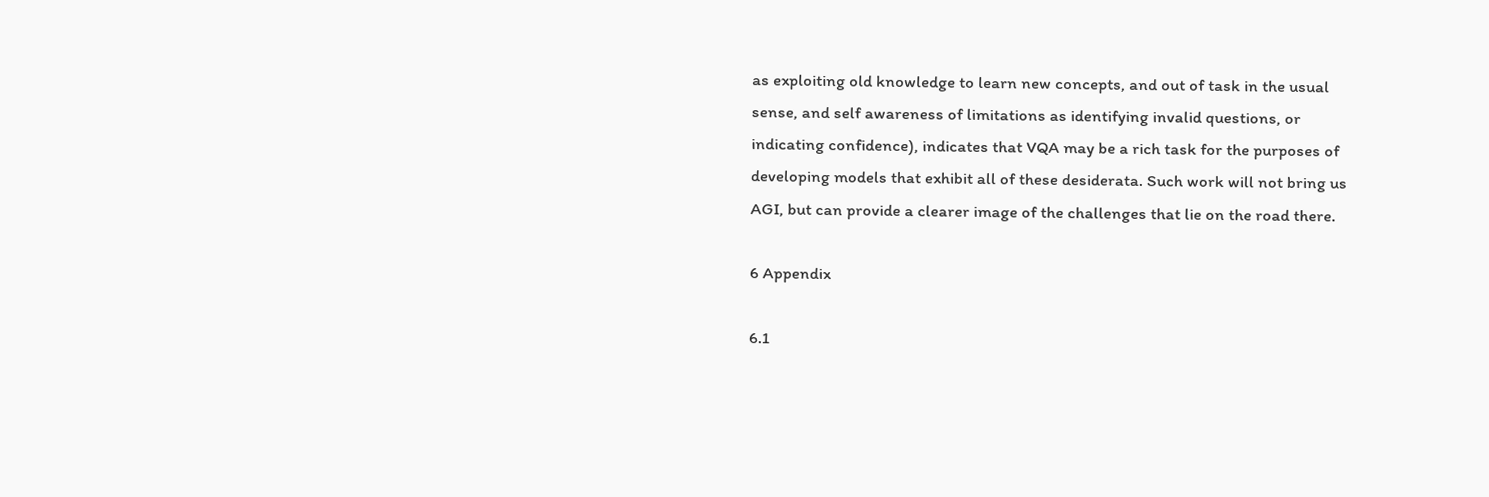as exploiting old knowledge to learn new concepts, and out of task in the usual sense, and self awareness of limitations as identifying invalid questions, or indicating confidence), indicates that VQA may be a rich task for the purposes of developing models that exhibit all of these desiderata. Such work will not bring us AGI, but can provide a clearer image of the challenges that lie on the road there.

6 Appendix

6.1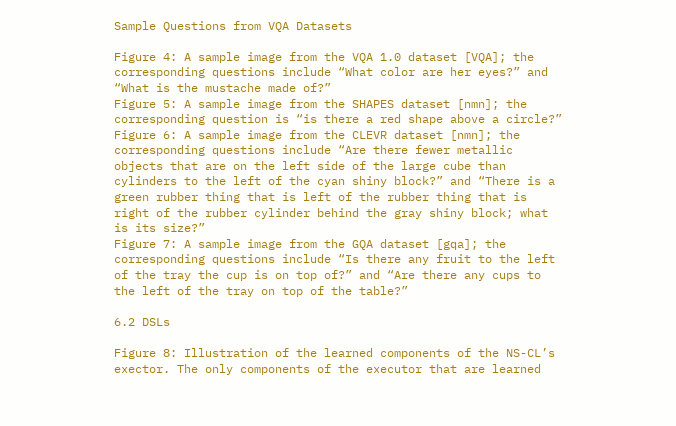Sample Questions from VQA Datasets

Figure 4: A sample image from the VQA 1.0 dataset [VQA]; the corresponding questions include “What color are her eyes?” and “What is the mustache made of?”
Figure 5: A sample image from the SHAPES dataset [nmn]; the corresponding question is “is there a red shape above a circle?”
Figure 6: A sample image from the CLEVR dataset [nmn]; the corresponding questions include “Are there fewer metallic objects that are on the left side of the large cube than cylinders to the left of the cyan shiny block?” and “There is a green rubber thing that is left of the rubber thing that is right of the rubber cylinder behind the gray shiny block; what is its size?”
Figure 7: A sample image from the GQA dataset [gqa]; the corresponding questions include “Is there any fruit to the left of the tray the cup is on top of?” and “Are there any cups to the left of the tray on top of the table?”

6.2 DSLs

Figure 8: Illustration of the learned components of the NS-CL’s exector. The only components of the executor that are learned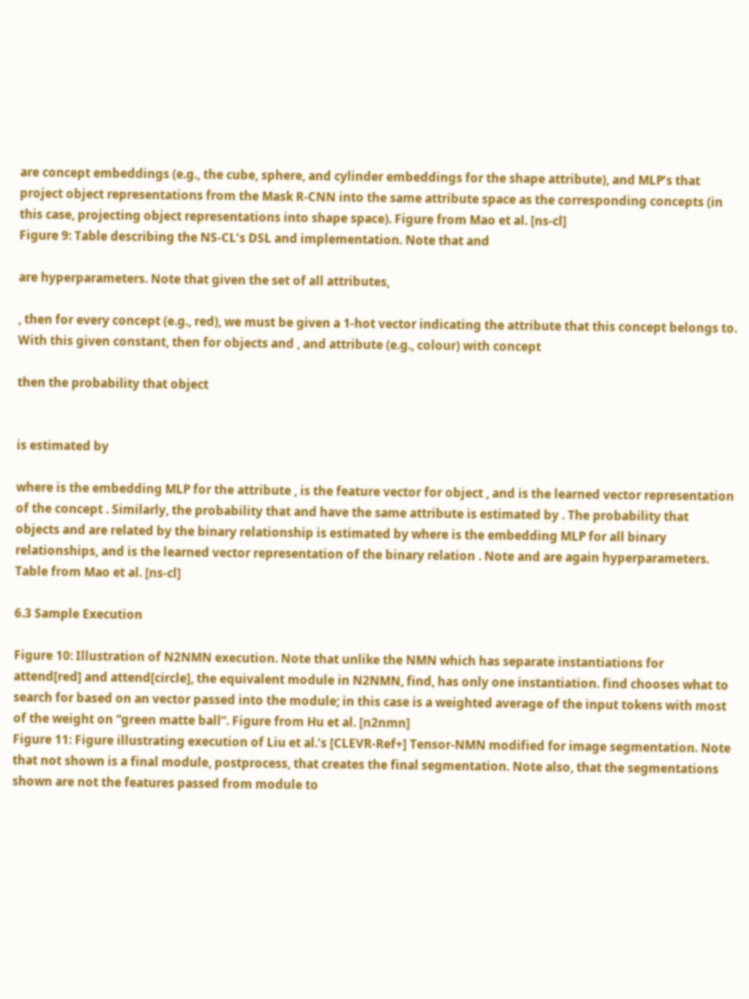are concept embeddings (e.g., the cube, sphere, and cylinder embeddings for the shape attribute), and MLP’s that project object representations from the Mask R-CNN into the same attribute space as the corresponding concepts (in this case, projecting object representations into shape space). Figure from Mao et al. [ns-cl]
Figure 9: Table describing the NS-CL’s DSL and implementation. Note that and

are hyperparameters. Note that given the set of all attributes,

, then for every concept (e.g., red), we must be given a 1-hot vector indicating the attribute that this concept belongs to. With this given constant, then for objects and , and attribute (e.g., colour) with concept

then the probability that object


is estimated by

where is the embedding MLP for the attribute , is the feature vector for object , and is the learned vector representation of the concept . Similarly, the probability that and have the same attribute is estimated by . The probability that objects and are related by the binary relationship is estimated by where is the embedding MLP for all binary relationships, and is the learned vector representation of the binary relation . Note and are again hyperparameters. Table from Mao et al. [ns-cl]

6.3 Sample Execution

Figure 10: Illustration of N2NMN execution. Note that unlike the NMN which has separate instantiations for attend[red] and attend[circle], the equivalent module in N2NMN, find, has only one instantiation. find chooses what to search for based on an vector passed into the module; in this case is a weighted average of the input tokens with most of the weight on “green matte ball”. Figure from Hu et al. [n2nmn]
Figure 11: Figure illustrating execution of Liu et al.’s [CLEVR-Ref+] Tensor-NMN modified for image segmentation. Note that not shown is a final module, postprocess, that creates the final segmentation. Note also, that the segmentations shown are not the features passed from module to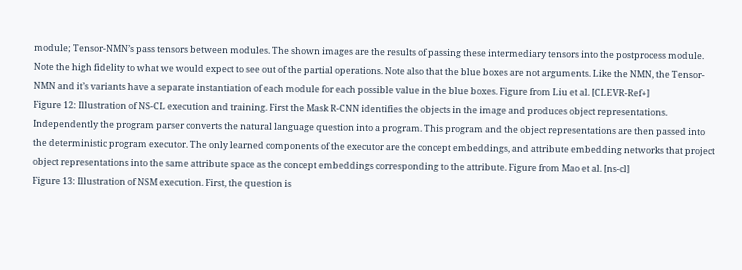module; Tensor-NMN’s pass tensors between modules. The shown images are the results of passing these intermediary tensors into the postprocess module. Note the high fidelity to what we would expect to see out of the partial operations. Note also that the blue boxes are not arguments. Like the NMN, the Tensor-NMN and it’s variants have a separate instantiation of each module for each possible value in the blue boxes. Figure from Liu et al. [CLEVR-Ref+]
Figure 12: Illustration of NS-CL execution and training. First the Mask R-CNN identifies the objects in the image and produces object representations. Independently the program parser converts the natural language question into a program. This program and the object representations are then passed into the deterministic program executor. The only learned components of the executor are the concept embeddings, and attribute embedding networks that project object representations into the same attribute space as the concept embeddings corresponding to the attribute. Figure from Mao et al. [ns-cl]
Figure 13: Illustration of NSM execution. First, the question is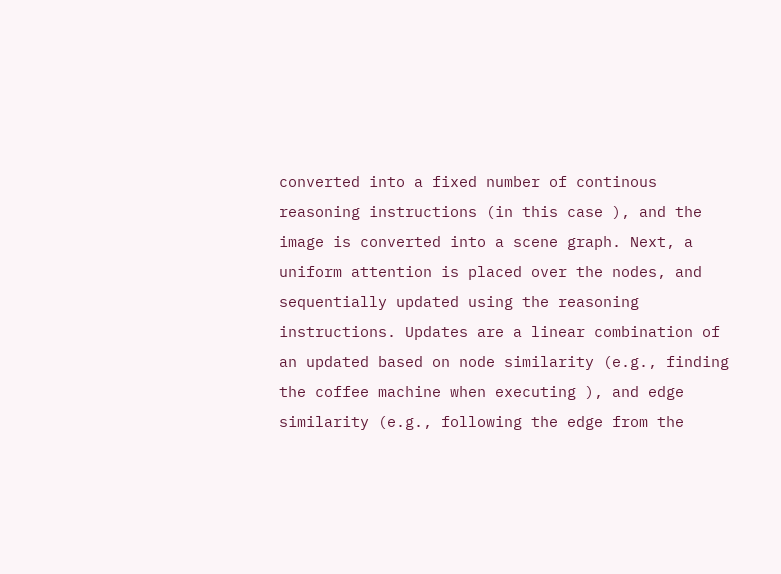converted into a fixed number of continous reasoning instructions (in this case ), and the image is converted into a scene graph. Next, a uniform attention is placed over the nodes, and sequentially updated using the reasoning instructions. Updates are a linear combination of an updated based on node similarity (e.g., finding the coffee machine when executing ), and edge similarity (e.g., following the edge from the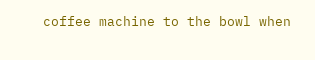coffee machine to the bowl when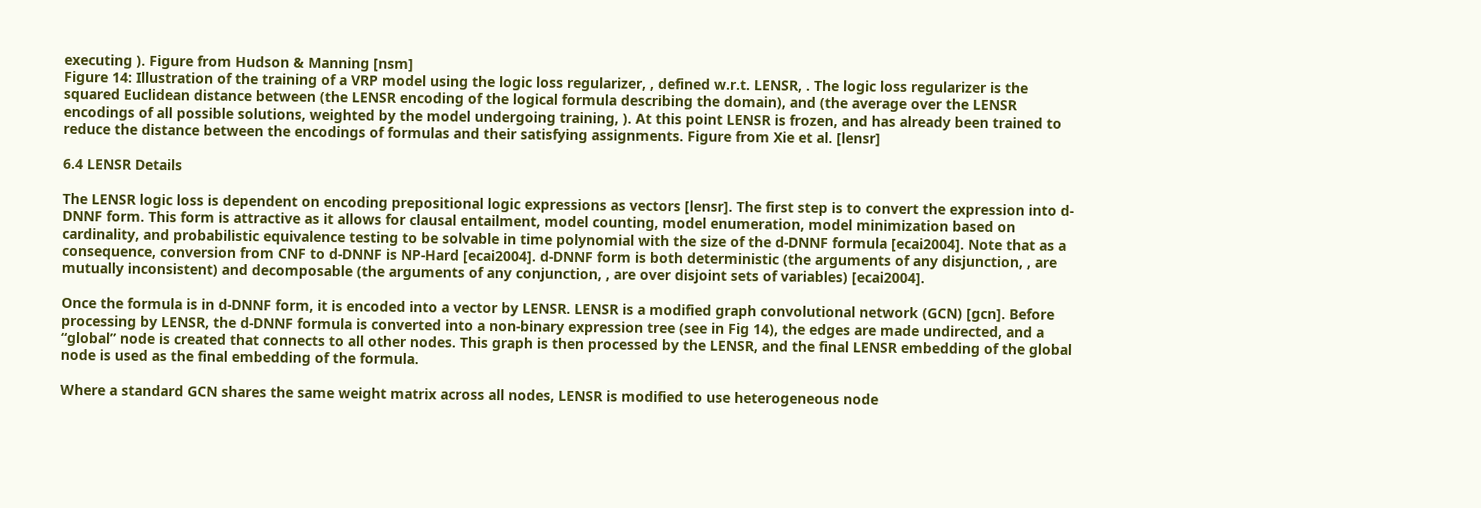executing ). Figure from Hudson & Manning [nsm]
Figure 14: Illustration of the training of a VRP model using the logic loss regularizer, , defined w.r.t. LENSR, . The logic loss regularizer is the squared Euclidean distance between (the LENSR encoding of the logical formula describing the domain), and (the average over the LENSR encodings of all possible solutions, weighted by the model undergoing training, ). At this point LENSR is frozen, and has already been trained to reduce the distance between the encodings of formulas and their satisfying assignments. Figure from Xie et al. [lensr]

6.4 LENSR Details

The LENSR logic loss is dependent on encoding prepositional logic expressions as vectors [lensr]. The first step is to convert the expression into d-DNNF form. This form is attractive as it allows for clausal entailment, model counting, model enumeration, model minimization based on cardinality, and probabilistic equivalence testing to be solvable in time polynomial with the size of the d-DNNF formula [ecai2004]. Note that as a consequence, conversion from CNF to d-DNNF is NP-Hard [ecai2004]. d-DNNF form is both deterministic (the arguments of any disjunction, , are mutually inconsistent) and decomposable (the arguments of any conjunction, , are over disjoint sets of variables) [ecai2004].

Once the formula is in d-DNNF form, it is encoded into a vector by LENSR. LENSR is a modified graph convolutional network (GCN) [gcn]. Before processing by LENSR, the d-DNNF formula is converted into a non-binary expression tree (see in Fig 14), the edges are made undirected, and a “global” node is created that connects to all other nodes. This graph is then processed by the LENSR, and the final LENSR embedding of the global node is used as the final embedding of the formula.

Where a standard GCN shares the same weight matrix across all nodes, LENSR is modified to use heterogeneous node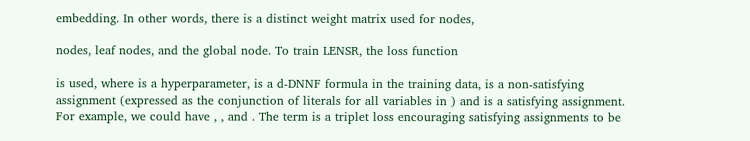embedding. In other words, there is a distinct weight matrix used for nodes,

nodes, leaf nodes, and the global node. To train LENSR, the loss function

is used, where is a hyperparameter, is a d-DNNF formula in the training data, is a non-satisfying assignment (expressed as the conjunction of literals for all variables in ) and is a satisfying assignment. For example, we could have , , and . The term is a triplet loss encouraging satisfying assignments to be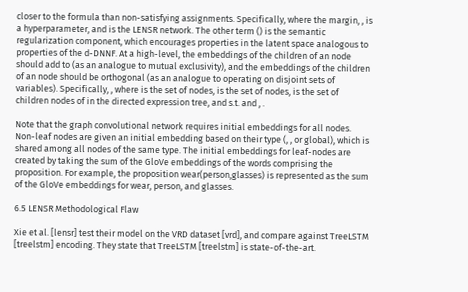closer to the formula than non-satisfying assignments. Specifically, where the margin, , is a hyperparameter, and is the LENSR network. The other term () is the semantic regularization component, which encourages properties in the latent space analogous to properties of the d-DNNF. At a high-level, the embeddings of the children of an node should add to (as an analogue to mutual exclusivity), and the embeddings of the children of an node should be orthogonal (as an analogue to operating on disjoint sets of variables). Specifically, , where is the set of nodes, is the set of nodes, is the set of children nodes of in the directed expression tree, and s.t. and , .

Note that the graph convolutional network requires initial embeddings for all nodes. Non-leaf nodes are given an initial embedding based on their type (, , or global), which is shared among all nodes of the same type. The initial embeddings for leaf-nodes are created by taking the sum of the GloVe embeddings of the words comprising the proposition. For example, the proposition wear(person,glasses) is represented as the sum of the GloVe embeddings for wear, person, and glasses.

6.5 LENSR Methodological Flaw

Xie et al. [lensr] test their model on the VRD dataset [vrd], and compare against TreeLSTM [treelstm] encoding. They state that TreeLSTM [treelstm] is state-of-the-art.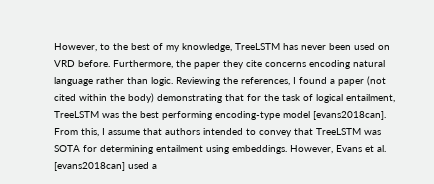However, to the best of my knowledge, TreeLSTM has never been used on VRD before. Furthermore, the paper they cite concerns encoding natural language rather than logic. Reviewing the references, I found a paper (not cited within the body) demonstrating that for the task of logical entailment, TreeLSTM was the best performing encoding-type model [evans2018can]. From this, I assume that authors intended to convey that TreeLSTM was SOTA for determining entailment using embeddings. However, Evans et al. [evans2018can] used a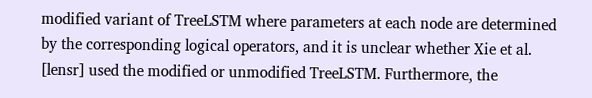modified variant of TreeLSTM where parameters at each node are determined by the corresponding logical operators, and it is unclear whether Xie et al. [lensr] used the modified or unmodified TreeLSTM. Furthermore, the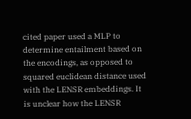cited paper used a MLP to determine entailment based on the encodings, as opposed to squared euclidean distance used with the LENSR embeddings. It is unclear how the LENSR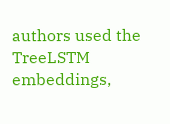authors used the TreeLSTM embeddings,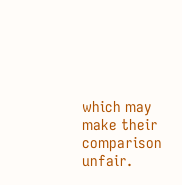which may make their comparison unfair.